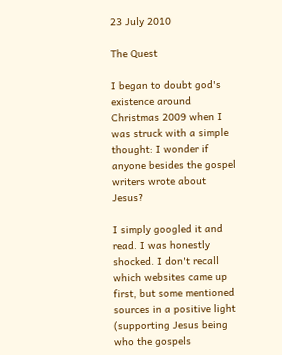23 July 2010

The Quest

I began to doubt god's existence around Christmas 2009 when I was struck with a simple thought: I wonder if anyone besides the gospel writers wrote about Jesus?

I simply googled it and read. I was honestly shocked. I don't recall which websites came up first, but some mentioned sources in a positive light (supporting Jesus being who the gospels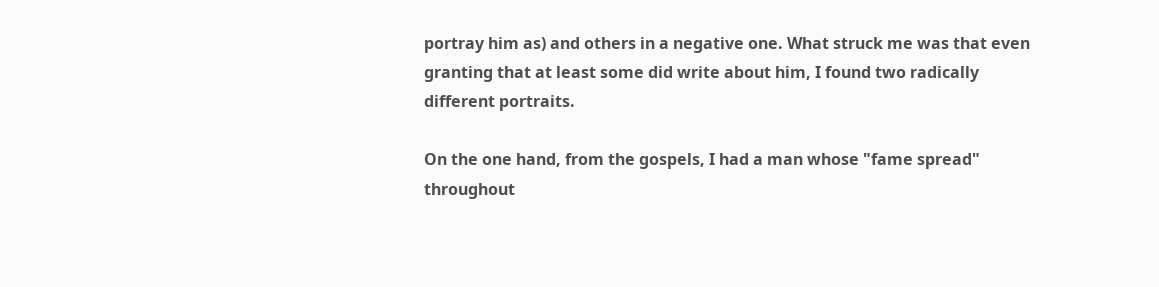portray him as) and others in a negative one. What struck me was that even granting that at least some did write about him, I found two radically different portraits.

On the one hand, from the gospels, I had a man whose "fame spread" throughout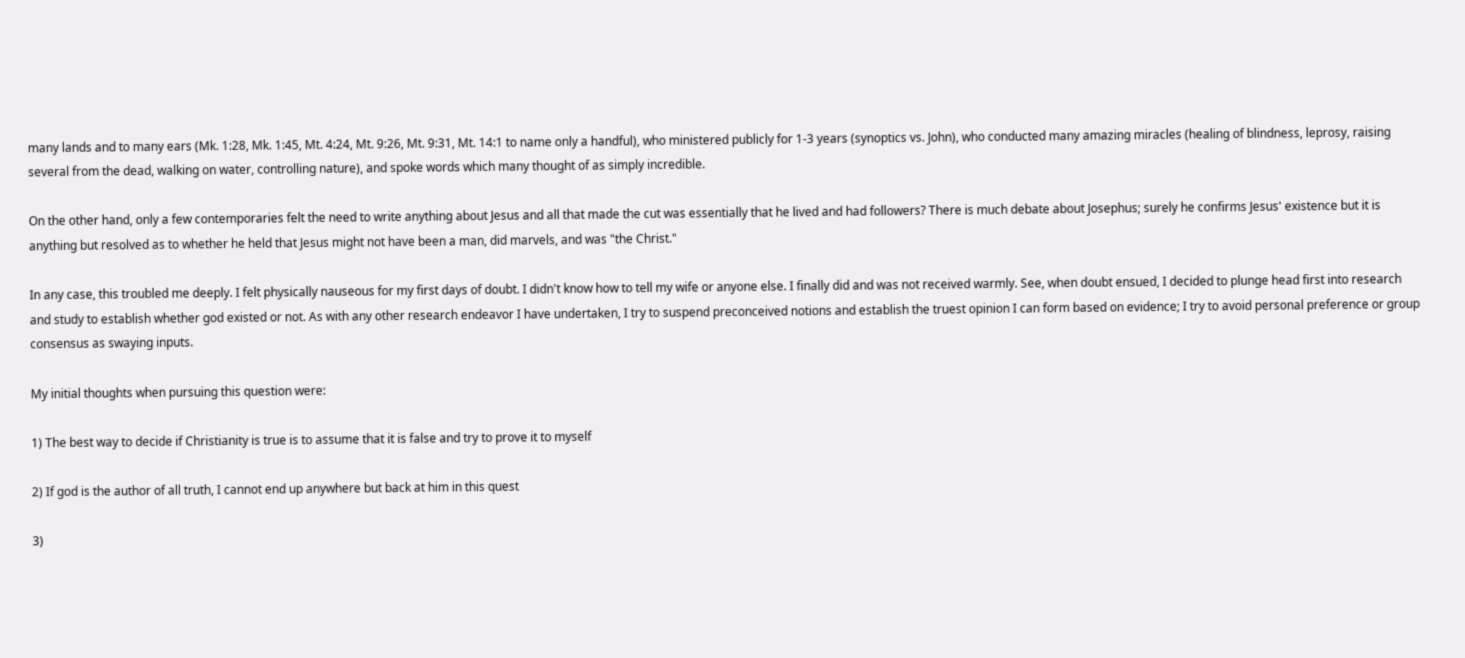many lands and to many ears (Mk. 1:28, Mk. 1:45, Mt. 4:24, Mt. 9:26, Mt. 9:31, Mt. 14:1 to name only a handful), who ministered publicly for 1-3 years (synoptics vs. John), who conducted many amazing miracles (healing of blindness, leprosy, raising several from the dead, walking on water, controlling nature), and spoke words which many thought of as simply incredible.

On the other hand, only a few contemporaries felt the need to write anything about Jesus and all that made the cut was essentially that he lived and had followers? There is much debate about Josephus; surely he confirms Jesus' existence but it is anything but resolved as to whether he held that Jesus might not have been a man, did marvels, and was "the Christ."

In any case, this troubled me deeply. I felt physically nauseous for my first days of doubt. I didn't know how to tell my wife or anyone else. I finally did and was not received warmly. See, when doubt ensued, I decided to plunge head first into research and study to establish whether god existed or not. As with any other research endeavor I have undertaken, I try to suspend preconceived notions and establish the truest opinion I can form based on evidence; I try to avoid personal preference or group consensus as swaying inputs.

My initial thoughts when pursuing this question were:

1) The best way to decide if Christianity is true is to assume that it is false and try to prove it to myself

2) If god is the author of all truth, I cannot end up anywhere but back at him in this quest

3)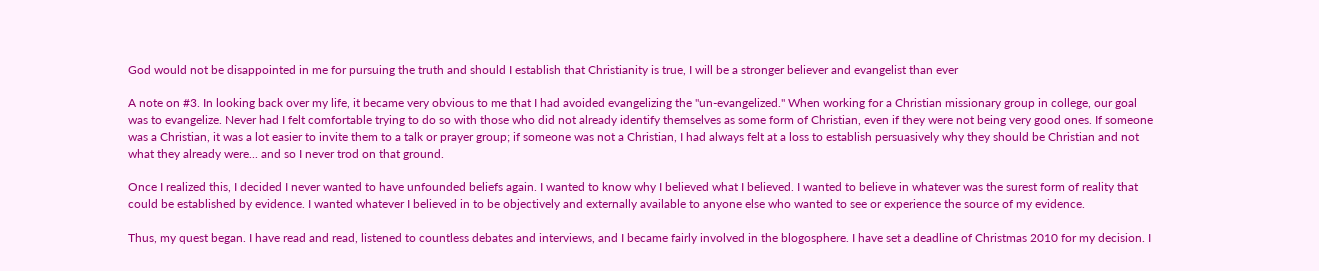God would not be disappointed in me for pursuing the truth and should I establish that Christianity is true, I will be a stronger believer and evangelist than ever

A note on #3. In looking back over my life, it became very obvious to me that I had avoided evangelizing the "un-evangelized." When working for a Christian missionary group in college, our goal was to evangelize. Never had I felt comfortable trying to do so with those who did not already identify themselves as some form of Christian, even if they were not being very good ones. If someone was a Christian, it was a lot easier to invite them to a talk or prayer group; if someone was not a Christian, I had always felt at a loss to establish persuasively why they should be Christian and not what they already were... and so I never trod on that ground.

Once I realized this, I decided I never wanted to have unfounded beliefs again. I wanted to know why I believed what I believed. I wanted to believe in whatever was the surest form of reality that could be established by evidence. I wanted whatever I believed in to be objectively and externally available to anyone else who wanted to see or experience the source of my evidence.

Thus, my quest began. I have read and read, listened to countless debates and interviews, and I became fairly involved in the blogosphere. I have set a deadline of Christmas 2010 for my decision. I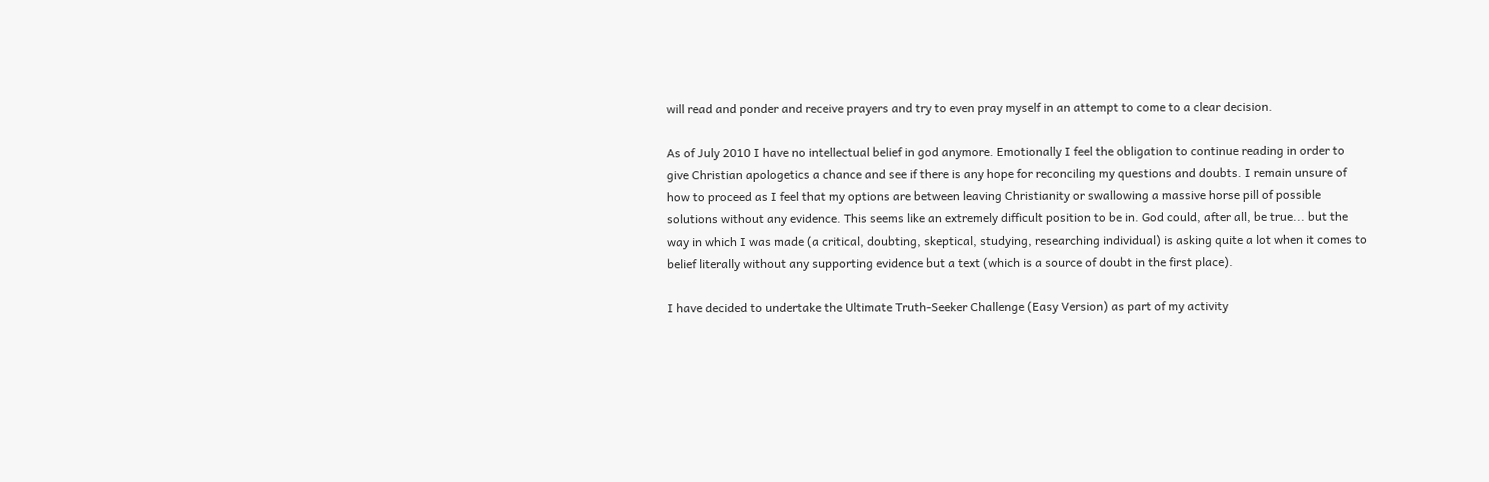will read and ponder and receive prayers and try to even pray myself in an attempt to come to a clear decision.

As of July 2010 I have no intellectual belief in god anymore. Emotionally I feel the obligation to continue reading in order to give Christian apologetics a chance and see if there is any hope for reconciling my questions and doubts. I remain unsure of how to proceed as I feel that my options are between leaving Christianity or swallowing a massive horse pill of possible solutions without any evidence. This seems like an extremely difficult position to be in. God could, after all, be true... but the way in which I was made (a critical, doubting, skeptical, studying, researching individual) is asking quite a lot when it comes to belief literally without any supporting evidence but a text (which is a source of doubt in the first place).

I have decided to undertake the Ultimate Truth-Seeker Challenge (Easy Version) as part of my activity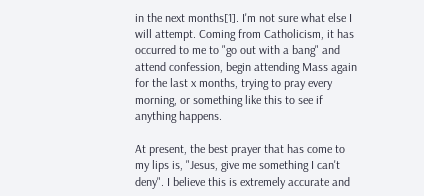in the next months[1]. I'm not sure what else I will attempt. Coming from Catholicism, it has occurred to me to "go out with a bang" and attend confession, begin attending Mass again for the last x months, trying to pray every morning, or something like this to see if anything happens.

At present, the best prayer that has come to my lips is, "Jesus, give me something I can't deny". I believe this is extremely accurate and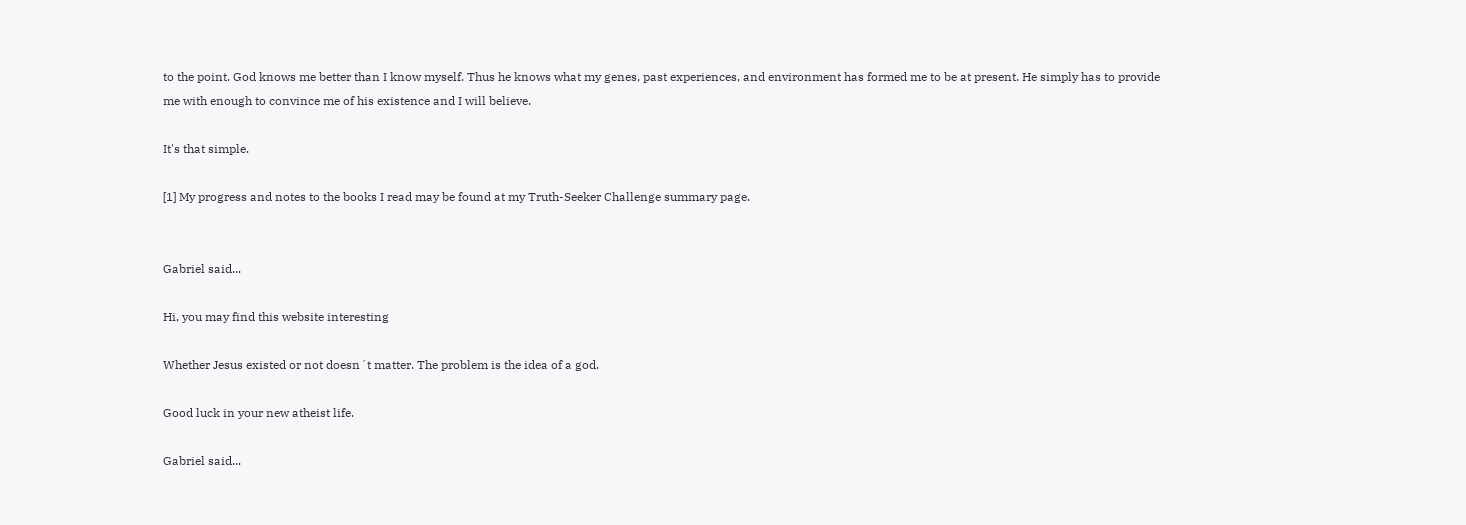to the point. God knows me better than I know myself. Thus he knows what my genes, past experiences, and environment has formed me to be at present. He simply has to provide me with enough to convince me of his existence and I will believe.

It's that simple.

[1] My progress and notes to the books I read may be found at my Truth-Seeker Challenge summary page.


Gabriel said...

Hi, you may find this website interesting

Whether Jesus existed or not doesn´t matter. The problem is the idea of a god.

Good luck in your new atheist life.

Gabriel said...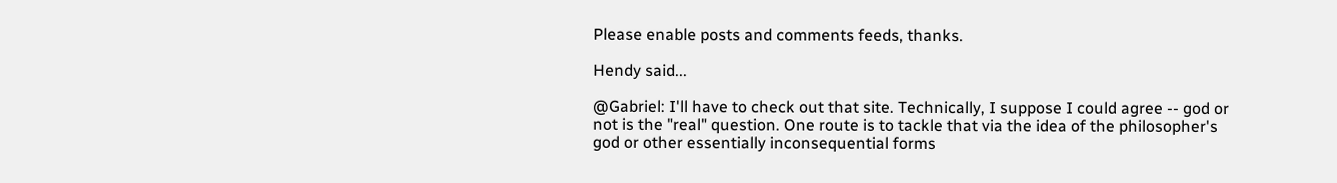Please enable posts and comments feeds, thanks.

Hendy said...

@Gabriel: I'll have to check out that site. Technically, I suppose I could agree -- god or not is the "real" question. One route is to tackle that via the idea of the philosopher's god or other essentially inconsequential forms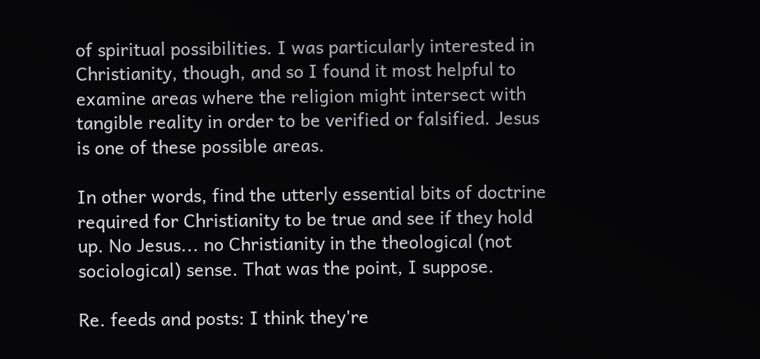of spiritual possibilities. I was particularly interested in Christianity, though, and so I found it most helpful to examine areas where the religion might intersect with tangible reality in order to be verified or falsified. Jesus is one of these possible areas.

In other words, find the utterly essential bits of doctrine required for Christianity to be true and see if they hold up. No Jesus... no Christianity in the theological (not sociological) sense. That was the point, I suppose.

Re. feeds and posts: I think they're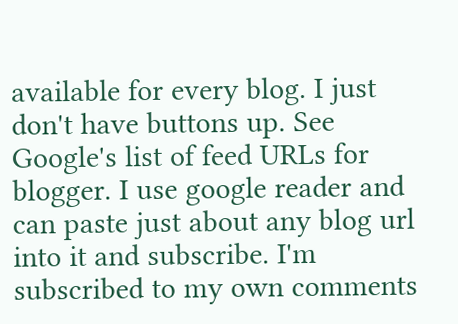available for every blog. I just don't have buttons up. See Google's list of feed URLs for blogger. I use google reader and can paste just about any blog url into it and subscribe. I'm subscribed to my own comments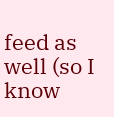feed as well (so I know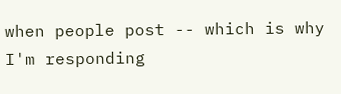when people post -- which is why I'm responding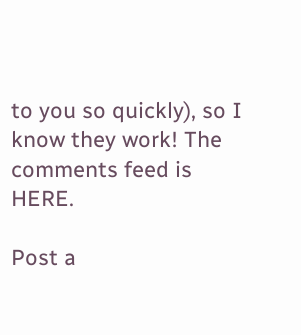to you so quickly), so I know they work! The comments feed is HERE.

Post a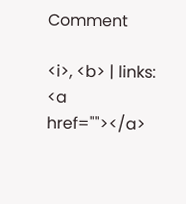Comment

<i>, <b> | links: <a href=""></a>